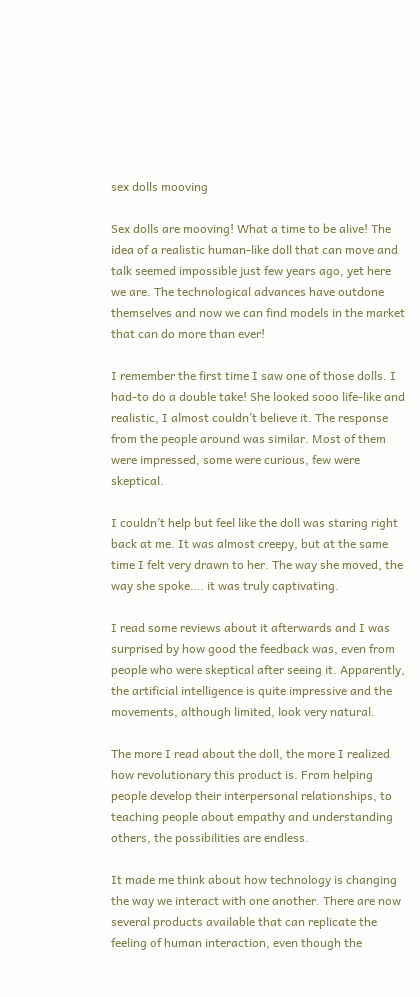sex dolls mooving

Sex dolls are mooving! What a time to be alive! The idea of a realistic human-like doll that can move and talk seemed impossible just few years ago, yet here we are. The technological advances have outdone themselves and now we can find models in the market that can do more than ever!

I remember the first time I saw one of those dolls. I had-to do a double take! She looked sooo life-like and realistic, I almost couldn’t believe it. The response from the people around was similar. Most of them were impressed, some were curious, few were skeptical.

I couldn’t help but feel like the doll was staring right back at me. It was almost creepy, but at the same time I felt very drawn to her. The way she moved, the way she spoke…. it was truly captivating.

I read some reviews about it afterwards and I was surprised by how good the feedback was, even from people who were skeptical after seeing it. Apparently, the artificial intelligence is quite impressive and the movements, although limited, look very natural.

The more I read about the doll, the more I realized how revolutionary this product is. From helping people develop their interpersonal relationships, to teaching people about empathy and understanding others, the possibilities are endless.

It made me think about how technology is changing the way we interact with one another. There are now several products available that can replicate the feeling of human interaction, even though the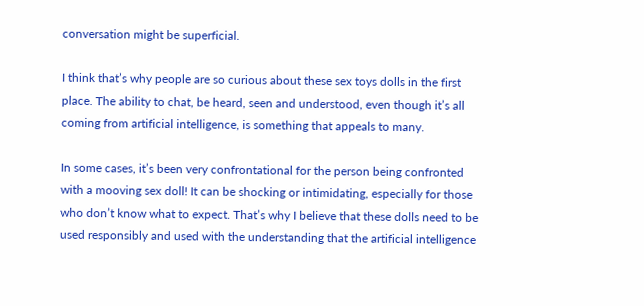conversation might be superficial.

I think that’s why people are so curious about these sex toys dolls in the first place. The ability to chat, be heard, seen and understood, even though it’s all coming from artificial intelligence, is something that appeals to many.

In some cases, it’s been very confrontational for the person being confronted with a mooving sex doll! It can be shocking or intimidating, especially for those who don’t know what to expect. That’s why I believe that these dolls need to be used responsibly and used with the understanding that the artificial intelligence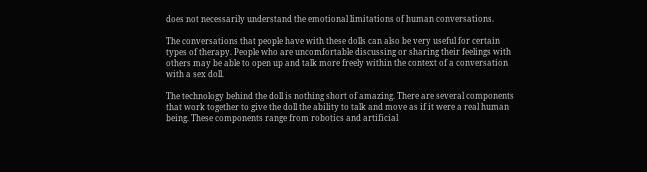does not necessarily understand the emotional limitations of human conversations.

The conversations that people have with these dolls can also be very useful for certain types of therapy. People who are uncomfortable discussing or sharing their feelings with others may be able to open up and talk more freely within the context of a conversation with a sex doll.

The technology behind the doll is nothing short of amazing. There are several components that work together to give the doll the ability to talk and move as if it were a real human being. These components range from robotics and artificial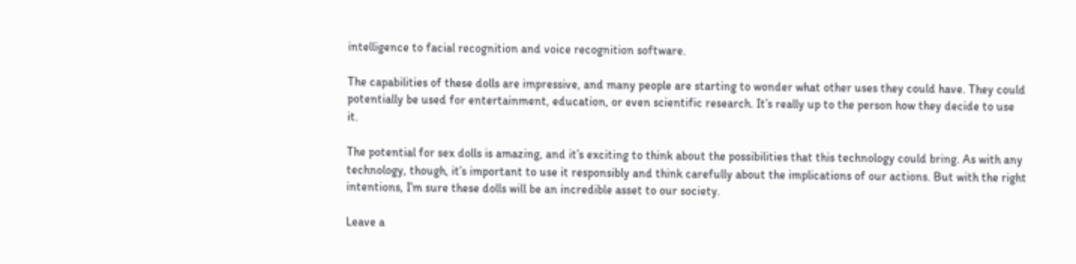intelligence to facial recognition and voice recognition software.

The capabilities of these dolls are impressive, and many people are starting to wonder what other uses they could have. They could potentially be used for entertainment, education, or even scientific research. It’s really up to the person how they decide to use it.

The potential for sex dolls is amazing, and it’s exciting to think about the possibilities that this technology could bring. As with any technology, though, it’s important to use it responsibly and think carefully about the implications of our actions. But with the right intentions, I’m sure these dolls will be an incredible asset to our society.

Leave a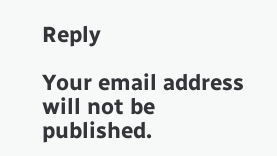Reply

Your email address will not be published.